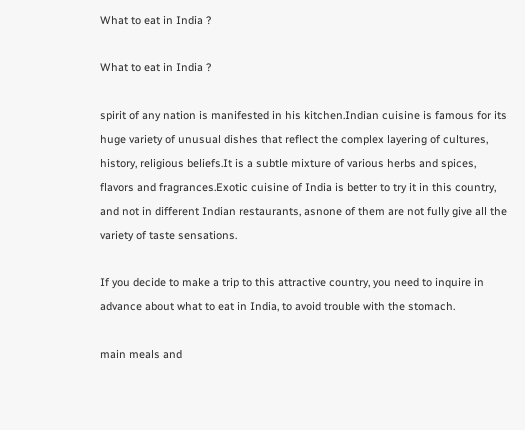What to eat in India ?

What to eat in India ?

spirit of any nation is manifested in his kitchen.Indian cuisine is famous for its huge variety of unusual dishes that reflect the complex layering of cultures, history, religious beliefs.It is a subtle mixture of various herbs and spices, flavors and fragrances.Exotic cuisine of India is better to try it in this country, and not in different Indian restaurants, asnone of them are not fully give all the variety of taste sensations.

If you decide to make a trip to this attractive country, you need to inquire in advance about what to eat in India, to avoid trouble with the stomach.

main meals and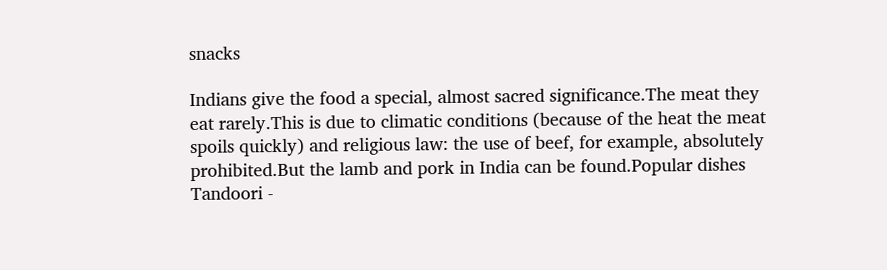snacks

Indians give the food a special, almost sacred significance.The meat they eat rarely.This is due to climatic conditions (because of the heat the meat spoils quickly) and religious law: the use of beef, for example, absolutely prohibited.But the lamb and pork in India can be found.Popular dishes Tandoori -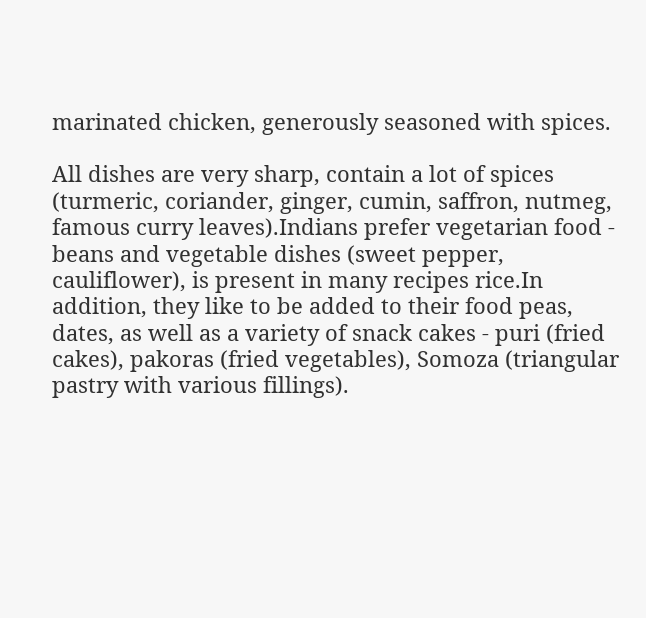marinated chicken, generously seasoned with spices.

All dishes are very sharp, contain a lot of spices (turmeric, coriander, ginger, cumin, saffron, nutmeg, famous curry leaves).Indians prefer vegetarian food - beans and vegetable dishes (sweet pepper, cauliflower), is present in many recipes rice.In addition, they like to be added to their food peas, dates, as well as a variety of snack cakes - puri (fried cakes), pakoras (fried vegetables), Somoza (triangular pastry with various fillings).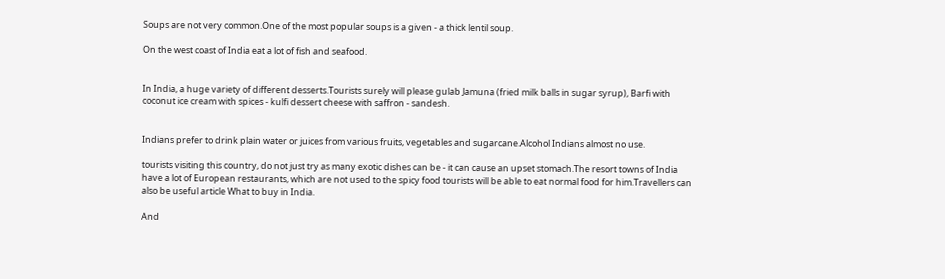Soups are not very common.One of the most popular soups is a given - a thick lentil soup.

On the west coast of India eat a lot of fish and seafood.


In India, a huge variety of different desserts.Tourists surely will please gulab Jamuna (fried milk balls in sugar syrup), Barfi with coconut ice cream with spices - kulfi dessert cheese with saffron - sandesh.


Indians prefer to drink plain water or juices from various fruits, vegetables and sugarcane.Alcohol Indians almost no use.

tourists visiting this country, do not just try as many exotic dishes can be - it can cause an upset stomach.The resort towns of India have a lot of European restaurants, which are not used to the spicy food tourists will be able to eat normal food for him.Travellers can also be useful article What to buy in India.

And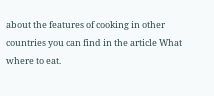about the features of cooking in other countries you can find in the article What where to eat.